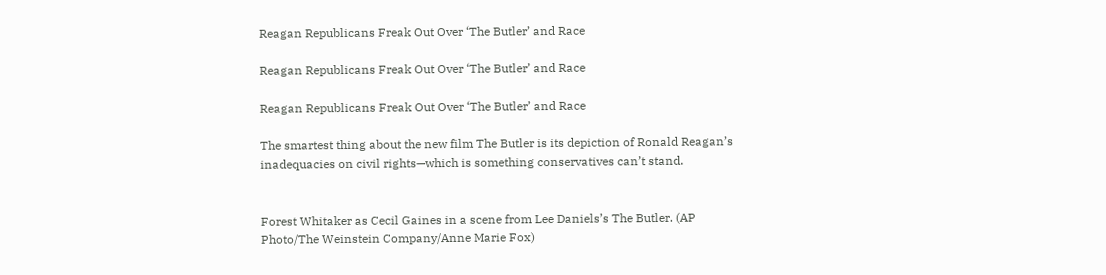Reagan Republicans Freak Out Over ‘The Butler’ and Race

Reagan Republicans Freak Out Over ‘The Butler’ and Race

Reagan Republicans Freak Out Over ‘The Butler’ and Race

The smartest thing about the new film The Butler is its depiction of Ronald Reagan’s inadequacies on civil rights—which is something conservatives can’t stand.


Forest Whitaker as Cecil Gaines in a scene from Lee Daniels’s The Butler. (AP Photo/The Weinstein Company/Anne Marie Fox)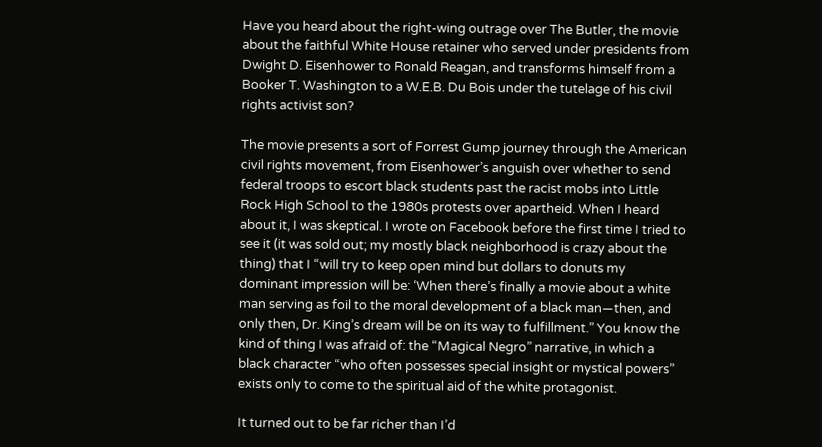Have you heard about the right-wing outrage over The Butler, the movie about the faithful White House retainer who served under presidents from Dwight D. Eisenhower to Ronald Reagan, and transforms himself from a Booker T. Washington to a W.E.B. Du Bois under the tutelage of his civil rights activist son?

The movie presents a sort of Forrest Gump journey through the American civil rights movement, from Eisenhower’s anguish over whether to send federal troops to escort black students past the racist mobs into Little Rock High School to the 1980s protests over apartheid. When I heard about it, I was skeptical. I wrote on Facebook before the first time I tried to see it (it was sold out; my mostly black neighborhood is crazy about the thing) that I “will try to keep open mind but dollars to donuts my dominant impression will be: ‘When there’s finally a movie about a white man serving as foil to the moral development of a black man—then, and only then, Dr. King’s dream will be on its way to fulfillment.” You know the kind of thing I was afraid of: the “Magical Negro” narrative, in which a black character “who often possesses special insight or mystical powers” exists only to come to the spiritual aid of the white protagonist.

It turned out to be far richer than I’d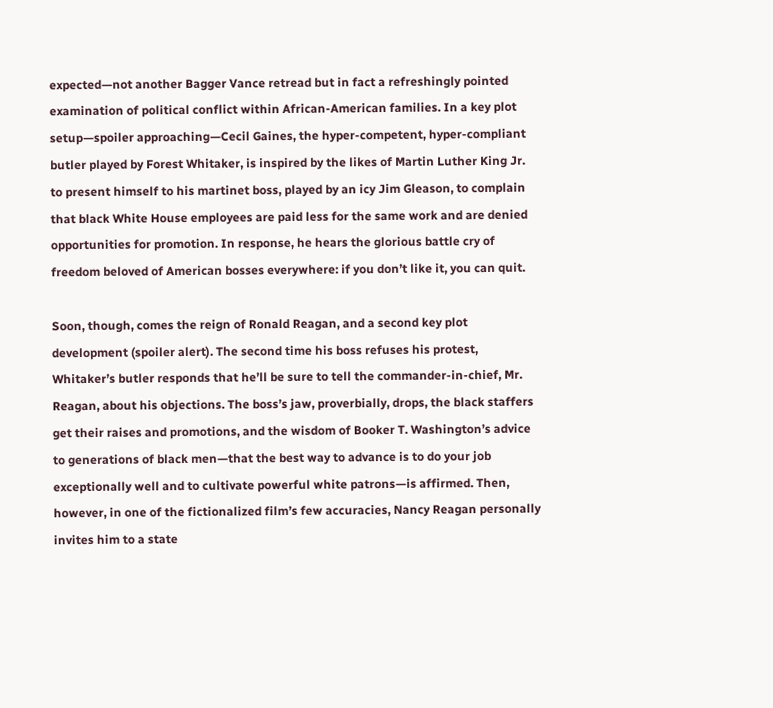expected—not another Bagger Vance retread but in fact a refreshingly pointed examination of political conflict within African-American families. In a key plot setup—spoiler approaching—Cecil Gaines, the hyper-competent, hyper-compliant butler played by Forest Whitaker, is inspired by the likes of Martin Luther King Jr. to present himself to his martinet boss, played by an icy Jim Gleason, to complain that black White House employees are paid less for the same work and are denied opportunities for promotion. In response, he hears the glorious battle cry of freedom beloved of American bosses everywhere: if you don’t like it, you can quit.

Soon, though, comes the reign of Ronald Reagan, and a second key plot development (spoiler alert). The second time his boss refuses his protest, Whitaker’s butler responds that he’ll be sure to tell the commander-in-chief, Mr. Reagan, about his objections. The boss’s jaw, proverbially, drops, the black staffers get their raises and promotions, and the wisdom of Booker T. Washington’s advice to generations of black men—that the best way to advance is to do your job exceptionally well and to cultivate powerful white patrons—is affirmed. Then, however, in one of the fictionalized film’s few accuracies, Nancy Reagan personally invites him to a state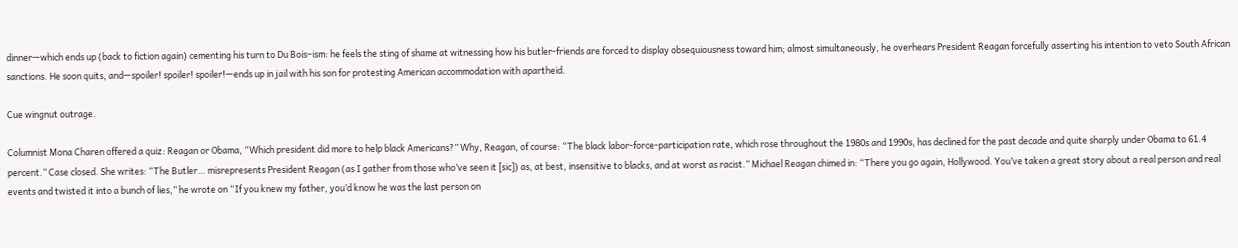dinner—which ends up (back to fiction again) cementing his turn to Du Bois–ism: he feels the sting of shame at witnessing how his butler-friends are forced to display obsequiousness toward him; almost simultaneously, he overhears President Reagan forcefully asserting his intention to veto South African sanctions. He soon quits, and—spoiler! spoiler! spoiler!—ends up in jail with his son for protesting American accommodation with apartheid.

Cue wingnut outrage.

Columnist Mona Charen offered a quiz: Reagan or Obama, “Which president did more to help black Americans?” Why, Reagan, of course: “The black labor-force-participation rate, which rose throughout the 1980s and 1990s, has declined for the past decade and quite sharply under Obama to 61.4 percent.” Case closed. She writes: “The Butler… misrepresents President Reagan (as I gather from those who’ve seen it [sic]) as, at best, insensitive to blacks, and at worst as racist.” Michael Reagan chimed in: “There you go again, Hollywood. You’ve taken a great story about a real person and real events and twisted it into a bunch of lies,” he wrote on “If you knew my father, you’d know he was the last person on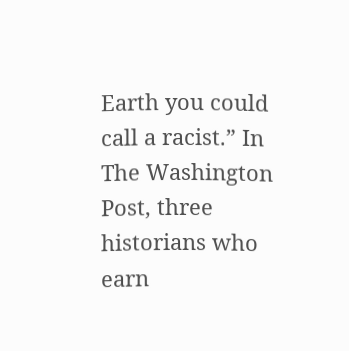Earth you could call a racist.” In The Washington Post, three historians who earn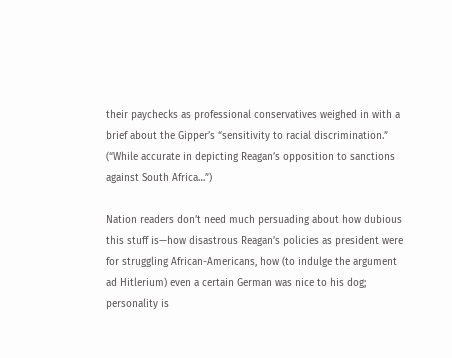their paychecks as professional conservatives weighed in with a brief about the Gipper’s “sensitivity to racial discrimination.” (“While accurate in depicting Reagan’s opposition to sanctions against South Africa…”)

Nation readers don’t need much persuading about how dubious this stuff is—how disastrous Reagan’s policies as president were for struggling African-Americans, how (to indulge the argument ad Hitlerium) even a certain German was nice to his dog; personality is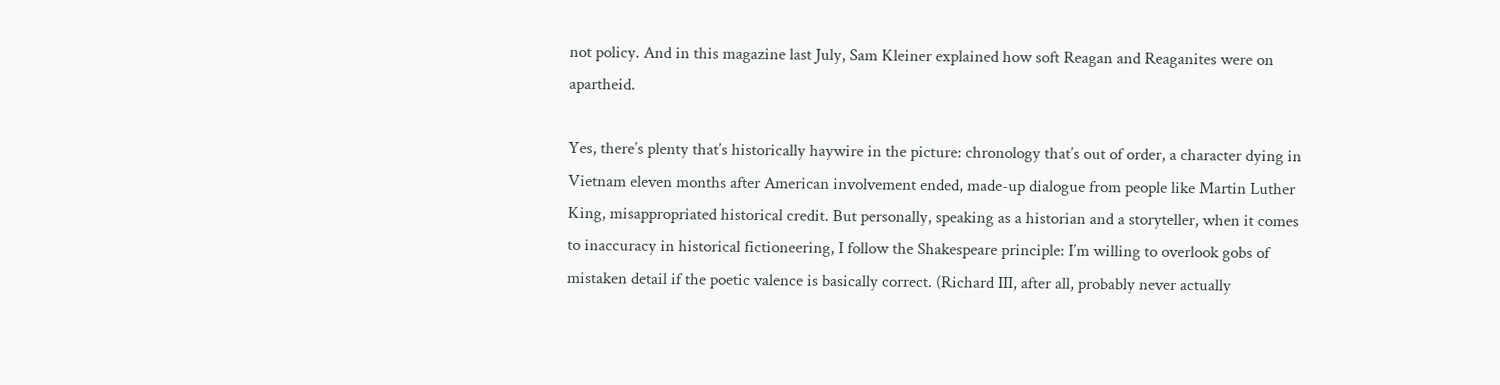not policy. And in this magazine last July, Sam Kleiner explained how soft Reagan and Reaganites were on apartheid.

Yes, there’s plenty that’s historically haywire in the picture: chronology that’s out of order, a character dying in Vietnam eleven months after American involvement ended, made-up dialogue from people like Martin Luther King, misappropriated historical credit. But personally, speaking as a historian and a storyteller, when it comes to inaccuracy in historical fictioneering, I follow the Shakespeare principle: I’m willing to overlook gobs of mistaken detail if the poetic valence is basically correct. (Richard III, after all, probably never actually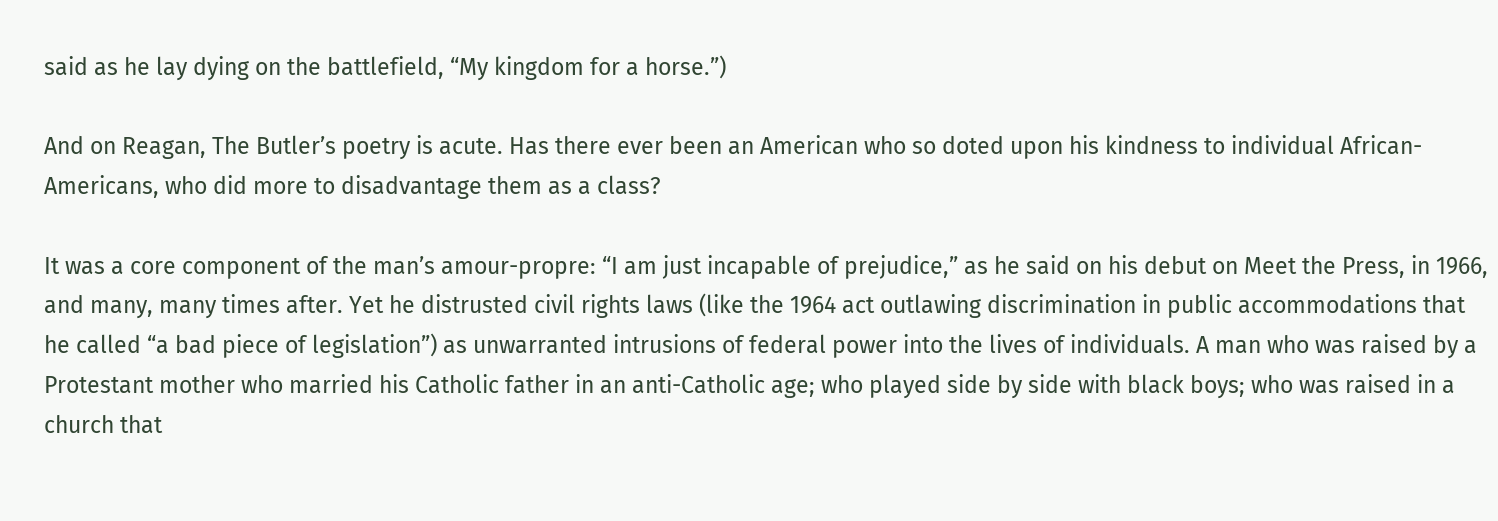said as he lay dying on the battlefield, “My kingdom for a horse.”)

And on Reagan, The Butler’s poetry is acute. Has there ever been an American who so doted upon his kindness to individual African-Americans, who did more to disadvantage them as a class?

It was a core component of the man’s amour-propre: “I am just incapable of prejudice,” as he said on his debut on Meet the Press, in 1966, and many, many times after. Yet he distrusted civil rights laws (like the 1964 act outlawing discrimination in public accommodations that he called “a bad piece of legislation”) as unwarranted intrusions of federal power into the lives of individuals. A man who was raised by a Protestant mother who married his Catholic father in an anti-Catholic age; who played side by side with black boys; who was raised in a church that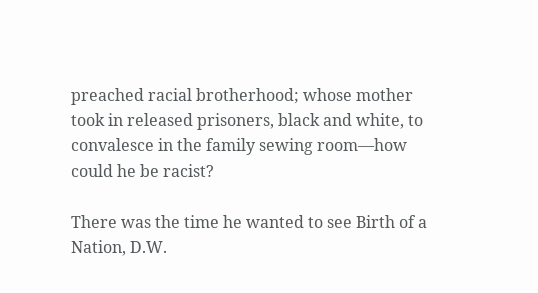preached racial brotherhood; whose mother took in released prisoners, black and white, to convalesce in the family sewing room—how could he be racist?

There was the time he wanted to see Birth of a Nation, D.W.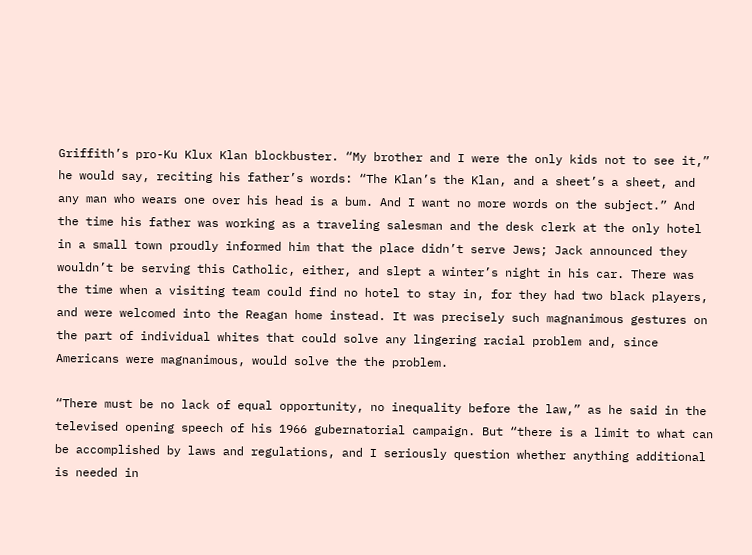Griffith’s pro-Ku Klux Klan blockbuster. “My brother and I were the only kids not to see it,” he would say, reciting his father’s words: “The Klan’s the Klan, and a sheet’s a sheet, and any man who wears one over his head is a bum. And I want no more words on the subject.” And the time his father was working as a traveling salesman and the desk clerk at the only hotel in a small town proudly informed him that the place didn’t serve Jews; Jack announced they wouldn’t be serving this Catholic, either, and slept a winter’s night in his car. There was the time when a visiting team could find no hotel to stay in, for they had two black players, and were welcomed into the Reagan home instead. It was precisely such magnanimous gestures on the part of individual whites that could solve any lingering racial problem and, since Americans were magnanimous, would solve the the problem.

“There must be no lack of equal opportunity, no inequality before the law,” as he said in the televised opening speech of his 1966 gubernatorial campaign. But “there is a limit to what can be accomplished by laws and regulations, and I seriously question whether anything additional is needed in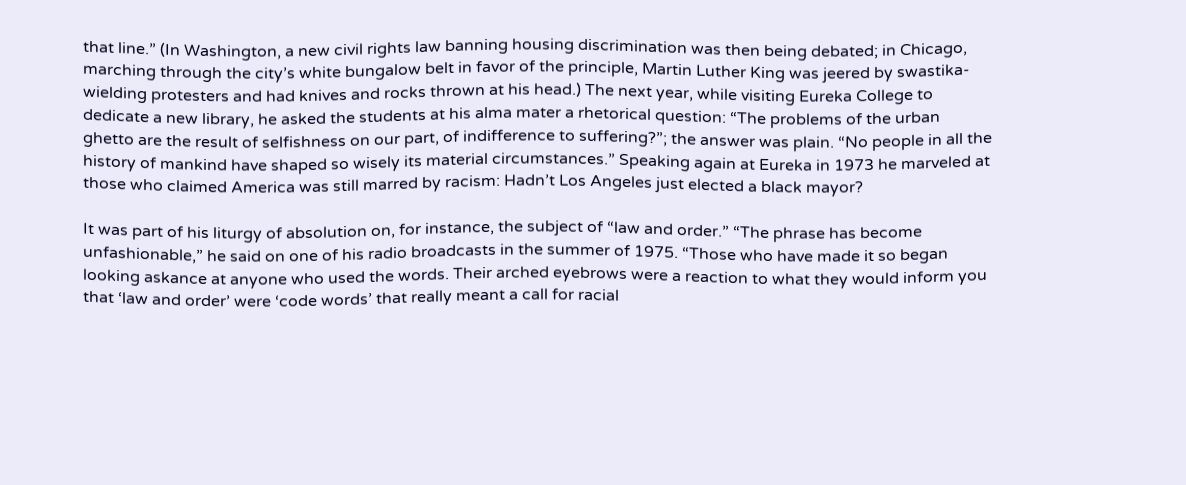that line.” (In Washington, a new civil rights law banning housing discrimination was then being debated; in Chicago, marching through the city’s white bungalow belt in favor of the principle, Martin Luther King was jeered by swastika-wielding protesters and had knives and rocks thrown at his head.) The next year, while visiting Eureka College to dedicate a new library, he asked the students at his alma mater a rhetorical question: “The problems of the urban ghetto are the result of selfishness on our part, of indifference to suffering?”; the answer was plain. “No people in all the history of mankind have shaped so wisely its material circumstances.” Speaking again at Eureka in 1973 he marveled at those who claimed America was still marred by racism: Hadn’t Los Angeles just elected a black mayor?

It was part of his liturgy of absolution on, for instance, the subject of “law and order.” “The phrase has become unfashionable,” he said on one of his radio broadcasts in the summer of 1975. “Those who have made it so began looking askance at anyone who used the words. Their arched eyebrows were a reaction to what they would inform you that ‘law and order’ were ‘code words’ that really meant a call for racial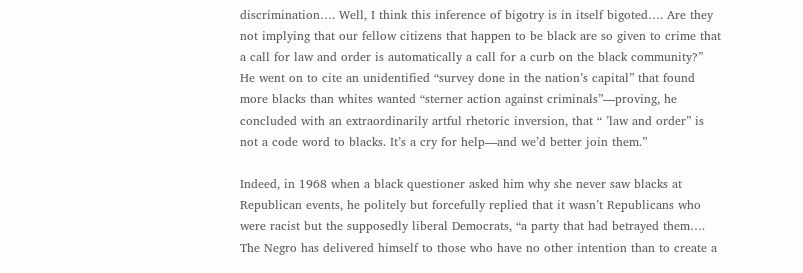discrimination…. Well, I think this inference of bigotry is in itself bigoted…. Are they not implying that our fellow citizens that happen to be black are so given to crime that a call for law and order is automatically a call for a curb on the black community?” He went on to cite an unidentified “survey done in the nation’s capital” that found more blacks than whites wanted “sterner action against criminals”—proving, he concluded with an extraordinarily artful rhetoric inversion, that “ ’law and order” is not a code word to blacks. It’s a cry for help—and we’d better join them.”

Indeed, in 1968 when a black questioner asked him why she never saw blacks at Republican events, he politely but forcefully replied that it wasn’t Republicans who were racist but the supposedly liberal Democrats, “a party that had betrayed them…. The Negro has delivered himself to those who have no other intention than to create a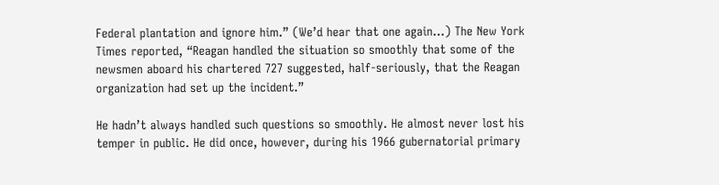Federal plantation and ignore him.” (We’d hear that one again…) The New York Times reported, “Reagan handled the situation so smoothly that some of the newsmen aboard his chartered 727 suggested, half-seriously, that the Reagan organization had set up the incident.”

He hadn’t always handled such questions so smoothly. He almost never lost his temper in public. He did once, however, during his 1966 gubernatorial primary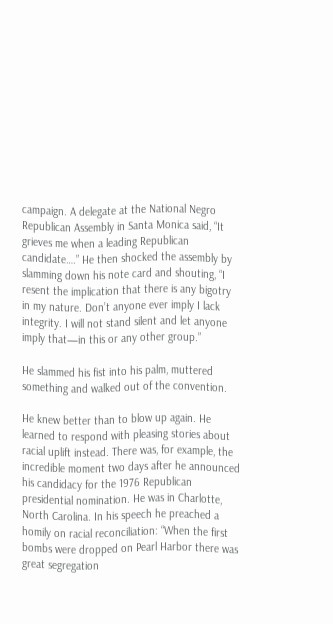campaign. A delegate at the National Negro Republican Assembly in Santa Monica said, “It grieves me when a leading Republican candidate….” He then shocked the assembly by slamming down his note card and shouting, “I resent the implication that there is any bigotry in my nature. Don’t anyone ever imply I lack integrity. I will not stand silent and let anyone imply that—in this or any other group.”

He slammed his fist into his palm, muttered something and walked out of the convention.

He knew better than to blow up again. He learned to respond with pleasing stories about racial uplift instead. There was, for example, the incredible moment two days after he announced his candidacy for the 1976 Republican presidential nomination. He was in Charlotte, North Carolina. In his speech he preached a homily on racial reconciliation: “When the first bombs were dropped on Pearl Harbor there was great segregation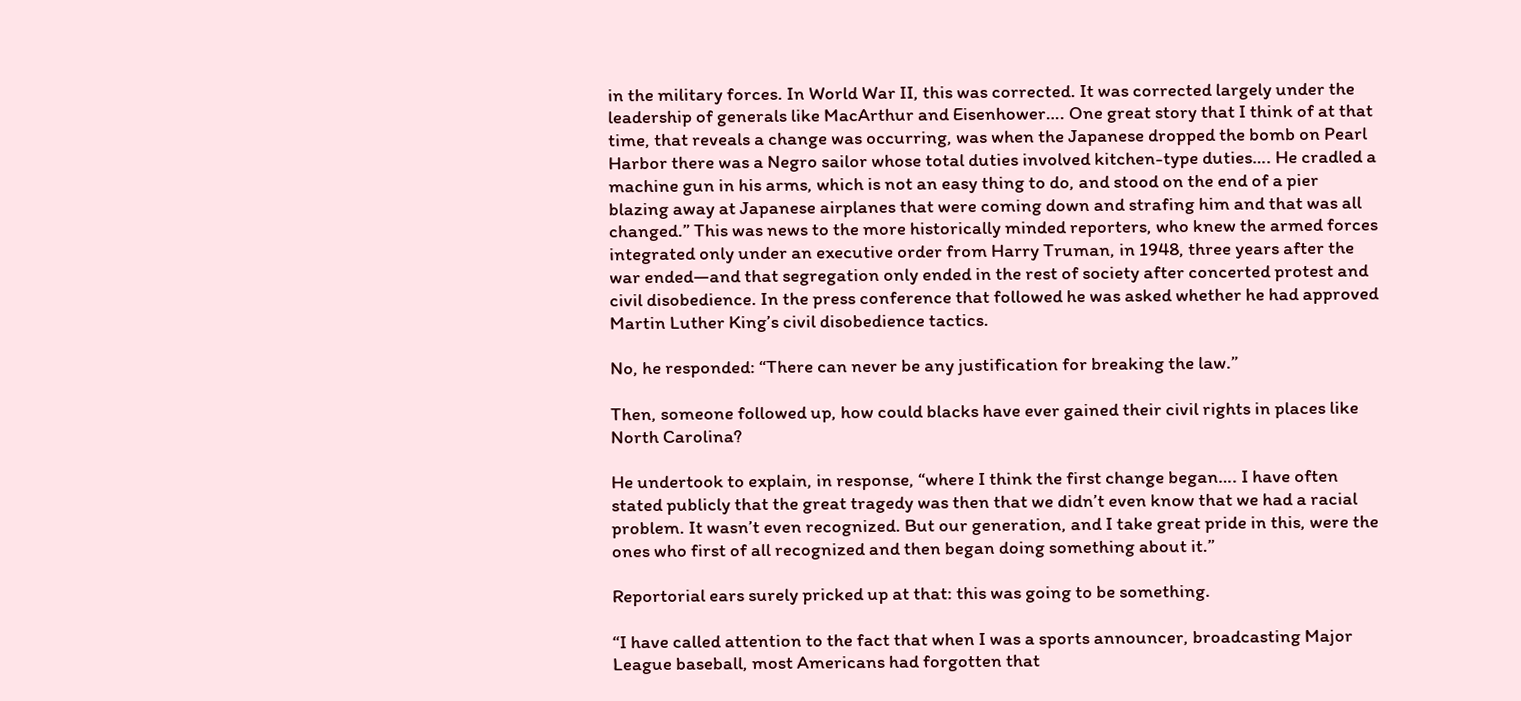in the military forces. In World War II, this was corrected. It was corrected largely under the leadership of generals like MacArthur and Eisenhower…. One great story that I think of at that time, that reveals a change was occurring, was when the Japanese dropped the bomb on Pearl Harbor there was a Negro sailor whose total duties involved kitchen-type duties…. He cradled a machine gun in his arms, which is not an easy thing to do, and stood on the end of a pier blazing away at Japanese airplanes that were coming down and strafing him and that was all changed.” This was news to the more historically minded reporters, who knew the armed forces integrated only under an executive order from Harry Truman, in 1948, three years after the war ended—and that segregation only ended in the rest of society after concerted protest and civil disobedience. In the press conference that followed he was asked whether he had approved Martin Luther King’s civil disobedience tactics.

No, he responded: “There can never be any justification for breaking the law.”

Then, someone followed up, how could blacks have ever gained their civil rights in places like North Carolina?

He undertook to explain, in response, “where I think the first change began…. I have often stated publicly that the great tragedy was then that we didn’t even know that we had a racial problem. It wasn’t even recognized. But our generation, and I take great pride in this, were the ones who first of all recognized and then began doing something about it.”

Reportorial ears surely pricked up at that: this was going to be something.

“I have called attention to the fact that when I was a sports announcer, broadcasting Major League baseball, most Americans had forgotten that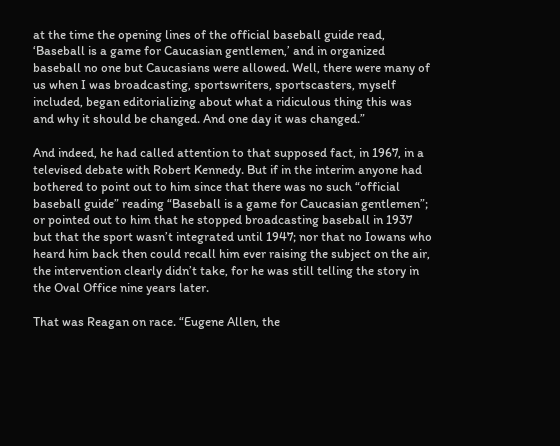at the time the opening lines of the official baseball guide read, ‘Baseball is a game for Caucasian gentlemen,’ and in organized baseball no one but Caucasians were allowed. Well, there were many of us when I was broadcasting, sportswriters, sportscasters, myself included, began editorializing about what a ridiculous thing this was and why it should be changed. And one day it was changed.”

And indeed, he had called attention to that supposed fact, in 1967, in a televised debate with Robert Kennedy. But if in the interim anyone had bothered to point out to him since that there was no such “official baseball guide” reading “Baseball is a game for Caucasian gentlemen”; or pointed out to him that he stopped broadcasting baseball in 1937 but that the sport wasn’t integrated until 1947; nor that no Iowans who heard him back then could recall him ever raising the subject on the air, the intervention clearly didn’t take, for he was still telling the story in the Oval Office nine years later.

That was Reagan on race. “Eugene Allen, the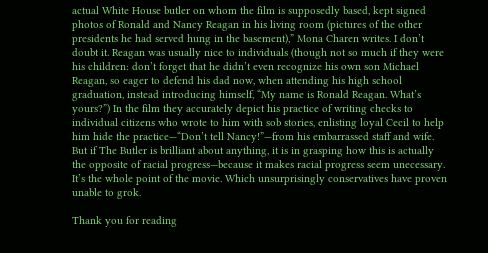actual White House butler on whom the film is supposedly based, kept signed photos of Ronald and Nancy Reagan in his living room (pictures of the other presidents he had served hung in the basement),” Mona Charen writes. I don’t doubt it. Reagan was usually nice to individuals (though not so much if they were his children: don’t forget that he didn’t even recognize his own son Michael Reagan, so eager to defend his dad now, when attending his high school graduation, instead introducing himself, “My name is Ronald Reagan. What’s yours?”) In the film they accurately depict his practice of writing checks to individual citizens who wrote to him with sob stories, enlisting loyal Cecil to help him hide the practice—“Don’t tell Nancy!”—from his embarrassed staff and wife. But if The Butler is brilliant about anything, it is in grasping how this is actually the opposite of racial progress—because it makes racial progress seem unecessary. It’s the whole point of the movie. Which unsurprisingly conservatives have proven unable to grok.

Thank you for reading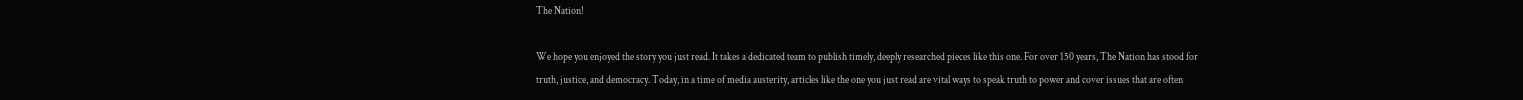The Nation!

We hope you enjoyed the story you just read. It takes a dedicated team to publish timely, deeply researched pieces like this one. For over 150 years, The Nation has stood for truth, justice, and democracy. Today, in a time of media austerity, articles like the one you just read are vital ways to speak truth to power and cover issues that are often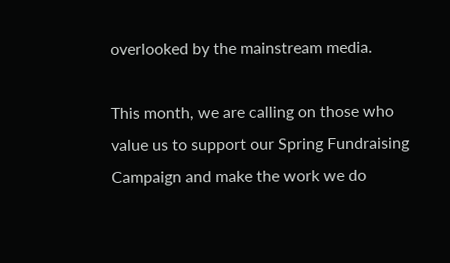overlooked by the mainstream media.

This month, we are calling on those who value us to support our Spring Fundraising Campaign and make the work we do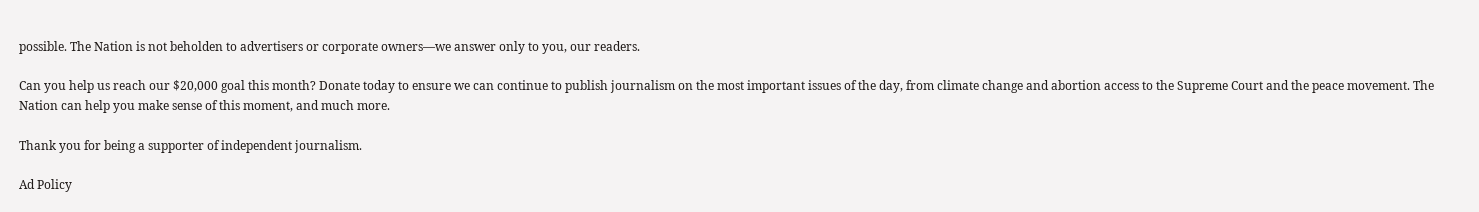possible. The Nation is not beholden to advertisers or corporate owners—we answer only to you, our readers.

Can you help us reach our $20,000 goal this month? Donate today to ensure we can continue to publish journalism on the most important issues of the day, from climate change and abortion access to the Supreme Court and the peace movement. The Nation can help you make sense of this moment, and much more.

Thank you for being a supporter of independent journalism.

Ad Policy